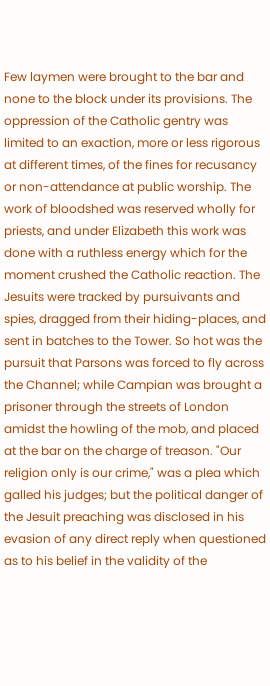Few laymen were brought to the bar and none to the block under its provisions. The oppression of the Catholic gentry was limited to an exaction, more or less rigorous at different times, of the fines for recusancy or non-attendance at public worship. The work of bloodshed was reserved wholly for priests, and under Elizabeth this work was done with a ruthless energy which for the moment crushed the Catholic reaction. The Jesuits were tracked by pursuivants and spies, dragged from their hiding-places, and sent in batches to the Tower. So hot was the pursuit that Parsons was forced to fly across the Channel; while Campian was brought a prisoner through the streets of London amidst the howling of the mob, and placed at the bar on the charge of treason. "Our religion only is our crime," was a plea which galled his judges; but the political danger of the Jesuit preaching was disclosed in his evasion of any direct reply when questioned as to his belief in the validity of the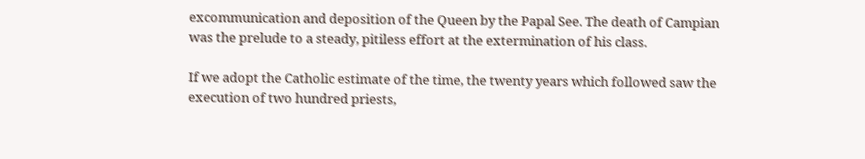excommunication and deposition of the Queen by the Papal See. The death of Campian was the prelude to a steady, pitiless effort at the extermination of his class.

If we adopt the Catholic estimate of the time, the twenty years which followed saw the execution of two hundred priests,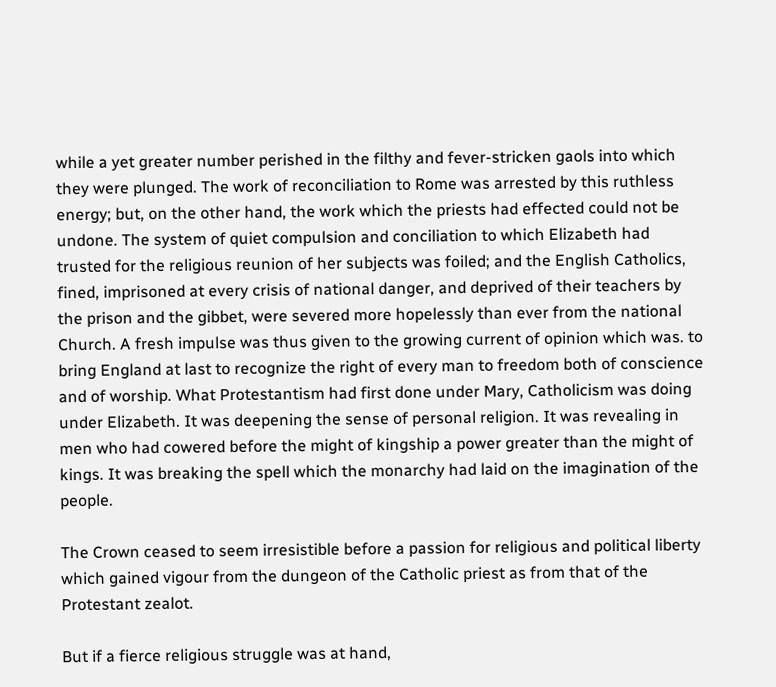while a yet greater number perished in the filthy and fever-stricken gaols into which they were plunged. The work of reconciliation to Rome was arrested by this ruthless energy; but, on the other hand, the work which the priests had effected could not be undone. The system of quiet compulsion and conciliation to which Elizabeth had trusted for the religious reunion of her subjects was foiled; and the English Catholics, fined, imprisoned at every crisis of national danger, and deprived of their teachers by the prison and the gibbet, were severed more hopelessly than ever from the national Church. A fresh impulse was thus given to the growing current of opinion which was. to bring England at last to recognize the right of every man to freedom both of conscience and of worship. What Protestantism had first done under Mary, Catholicism was doing under Elizabeth. It was deepening the sense of personal religion. It was revealing in men who had cowered before the might of kingship a power greater than the might of kings. It was breaking the spell which the monarchy had laid on the imagination of the people.

The Crown ceased to seem irresistible before a passion for religious and political liberty which gained vigour from the dungeon of the Catholic priest as from that of the Protestant zealot.

But if a fierce religious struggle was at hand,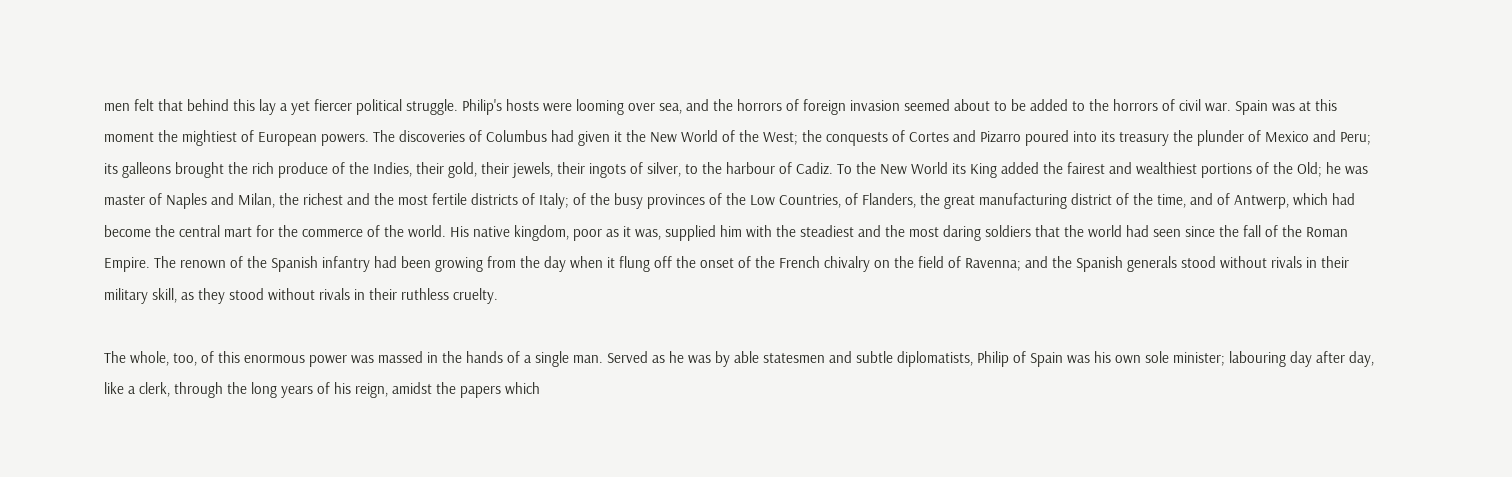men felt that behind this lay a yet fiercer political struggle. Philip's hosts were looming over sea, and the horrors of foreign invasion seemed about to be added to the horrors of civil war. Spain was at this moment the mightiest of European powers. The discoveries of Columbus had given it the New World of the West; the conquests of Cortes and Pizarro poured into its treasury the plunder of Mexico and Peru; its galleons brought the rich produce of the Indies, their gold, their jewels, their ingots of silver, to the harbour of Cadiz. To the New World its King added the fairest and wealthiest portions of the Old; he was master of Naples and Milan, the richest and the most fertile districts of Italy; of the busy provinces of the Low Countries, of Flanders, the great manufacturing district of the time, and of Antwerp, which had become the central mart for the commerce of the world. His native kingdom, poor as it was, supplied him with the steadiest and the most daring soldiers that the world had seen since the fall of the Roman Empire. The renown of the Spanish infantry had been growing from the day when it flung off the onset of the French chivalry on the field of Ravenna; and the Spanish generals stood without rivals in their military skill, as they stood without rivals in their ruthless cruelty.

The whole, too, of this enormous power was massed in the hands of a single man. Served as he was by able statesmen and subtle diplomatists, Philip of Spain was his own sole minister; labouring day after day, like a clerk, through the long years of his reign, amidst the papers which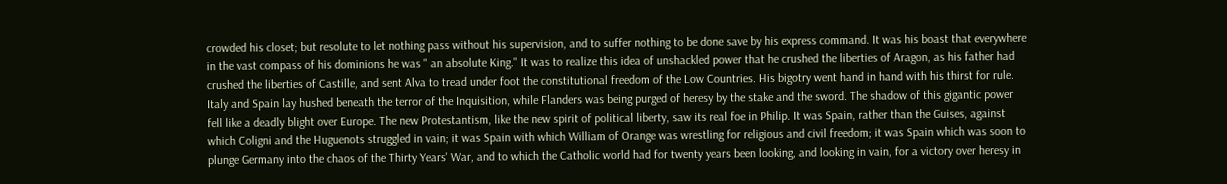crowded his closet; but resolute to let nothing pass without his supervision, and to suffer nothing to be done save by his express command. It was his boast that everywhere in the vast compass of his dominions he was " an absolute King." It was to realize this idea of unshackled power that he crushed the liberties of Aragon, as his father had crushed the liberties of Castille, and sent Alva to tread under foot the constitutional freedom of the Low Countries. His bigotry went hand in hand with his thirst for rule. Italy and Spain lay hushed beneath the terror of the Inquisition, while Flanders was being purged of heresy by the stake and the sword. The shadow of this gigantic power fell like a deadly blight over Europe. The new Protestantism, like the new spirit of political liberty, saw its real foe in Philip. It was Spain, rather than the Guises, against which Coligni and the Huguenots struggled in vain; it was Spain with which William of Orange was wrestling for religious and civil freedom; it was Spain which was soon to plunge Germany into the chaos of the Thirty Years' War, and to which the Catholic world had for twenty years been looking, and looking in vain, for a victory over heresy in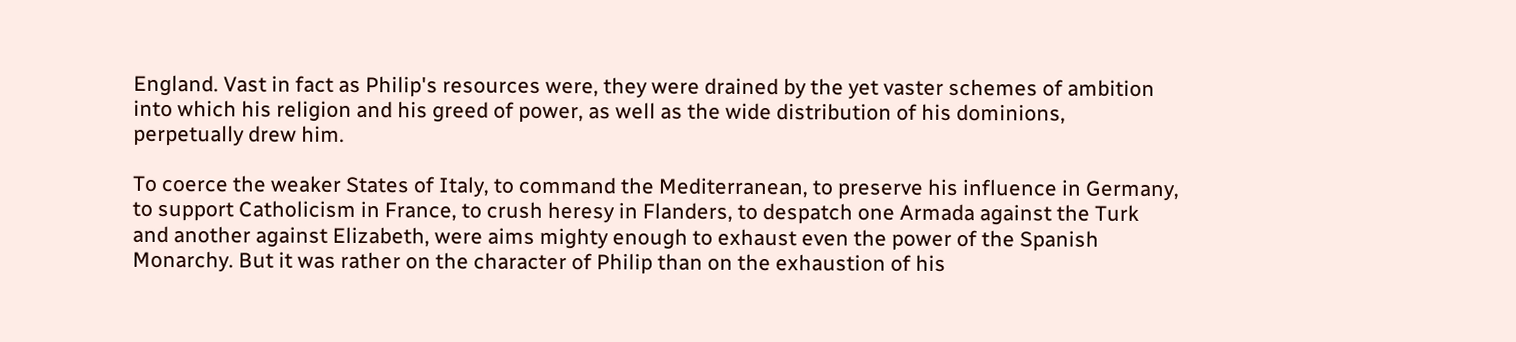England. Vast in fact as Philip's resources were, they were drained by the yet vaster schemes of ambition into which his religion and his greed of power, as well as the wide distribution of his dominions, perpetually drew him.

To coerce the weaker States of Italy, to command the Mediterranean, to preserve his influence in Germany, to support Catholicism in France, to crush heresy in Flanders, to despatch one Armada against the Turk and another against Elizabeth, were aims mighty enough to exhaust even the power of the Spanish Monarchy. But it was rather on the character of Philip than on the exhaustion of his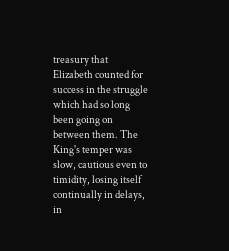treasury that Elizabeth counted for success in the struggle which had so long been going on between them. The King's temper was slow, cautious even to timidity, losing itself continually in delays, in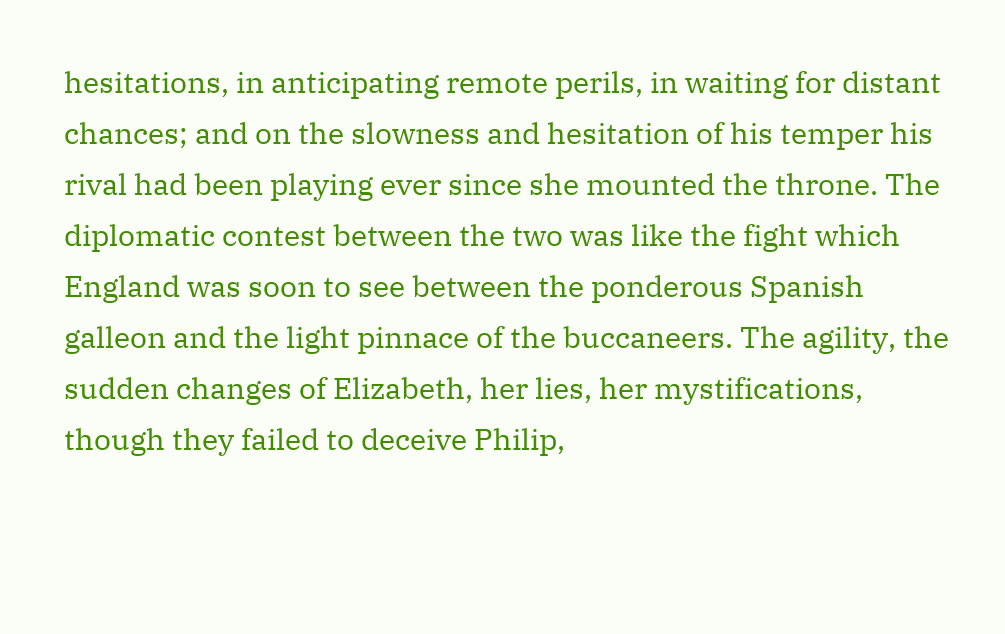hesitations, in anticipating remote perils, in waiting for distant chances; and on the slowness and hesitation of his temper his rival had been playing ever since she mounted the throne. The diplomatic contest between the two was like the fight which England was soon to see between the ponderous Spanish galleon and the light pinnace of the buccaneers. The agility, the sudden changes of Elizabeth, her lies, her mystifications, though they failed to deceive Philip,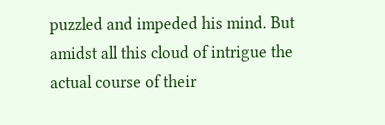puzzled and impeded his mind. But amidst all this cloud of intrigue the actual course of their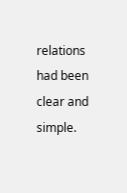relations had been clear and simple.